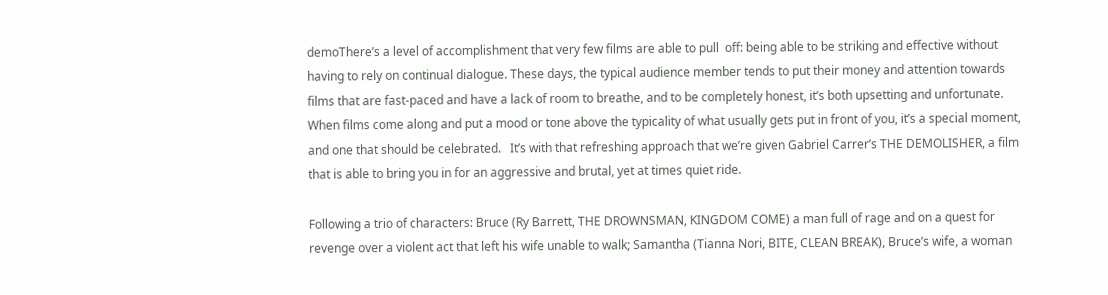demoThere’s a level of accomplishment that very few films are able to pull  off: being able to be striking and effective without having to rely on continual dialogue. These days, the typical audience member tends to put their money and attention towards films that are fast-paced and have a lack of room to breathe, and to be completely honest, it’s both upsetting and unfortunate. When films come along and put a mood or tone above the typicality of what usually gets put in front of you, it’s a special moment, and one that should be celebrated.   It’s with that refreshing approach that we’re given Gabriel Carrer’s THE DEMOLISHER, a film that is able to bring you in for an aggressive and brutal, yet at times quiet ride.

Following a trio of characters: Bruce (Ry Barrett, THE DROWNSMAN, KINGDOM COME) a man full of rage and on a quest for revenge over a violent act that left his wife unable to walk; Samantha (Tianna Nori, BITE, CLEAN BREAK), Bruce’s wife, a woman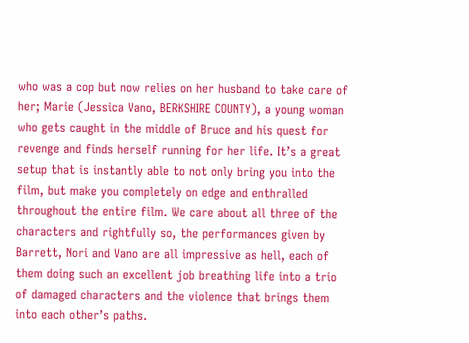who was a cop but now relies on her husband to take care of her; Marie (Jessica Vano, BERKSHIRE COUNTY), a young woman who gets caught in the middle of Bruce and his quest for revenge and finds herself running for her life. It’s a great setup that is instantly able to not only bring you into the film, but make you completely on edge and enthralled throughout the entire film. We care about all three of the characters and rightfully so, the performances given by Barrett, Nori and Vano are all impressive as hell, each of them doing such an excellent job breathing life into a trio of damaged characters and the violence that brings them into each other’s paths.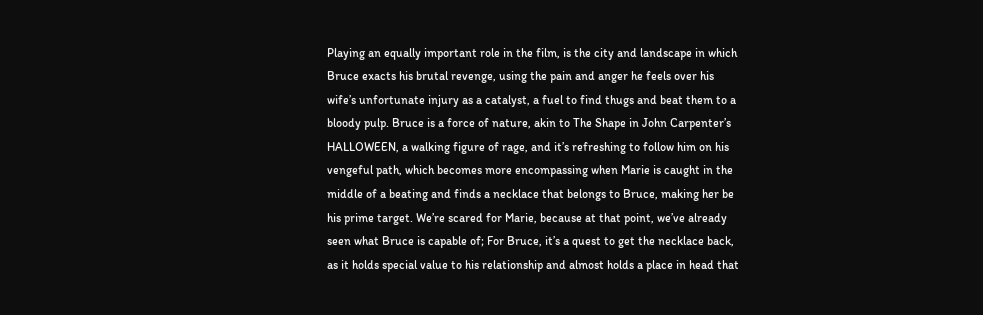Playing an equally important role in the film, is the city and landscape in which Bruce exacts his brutal revenge, using the pain and anger he feels over his wife’s unfortunate injury as a catalyst, a fuel to find thugs and beat them to a bloody pulp. Bruce is a force of nature, akin to The Shape in John Carpenter’s HALLOWEEN, a walking figure of rage, and it’s refreshing to follow him on his vengeful path, which becomes more encompassing when Marie is caught in the middle of a beating and finds a necklace that belongs to Bruce, making her be his prime target. We’re scared for Marie, because at that point, we’ve already seen what Bruce is capable of; For Bruce, it’s a quest to get the necklace back, as it holds special value to his relationship and almost holds a place in head that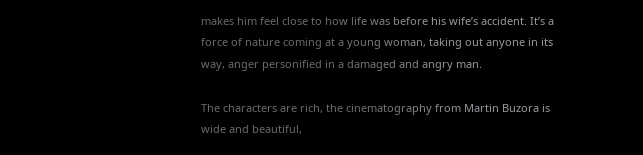makes him feel close to how life was before his wife’s accident. It’s a force of nature coming at a young woman, taking out anyone in its way, anger personified in a damaged and angry man.

The characters are rich, the cinematography from Martin Buzora is wide and beautiful,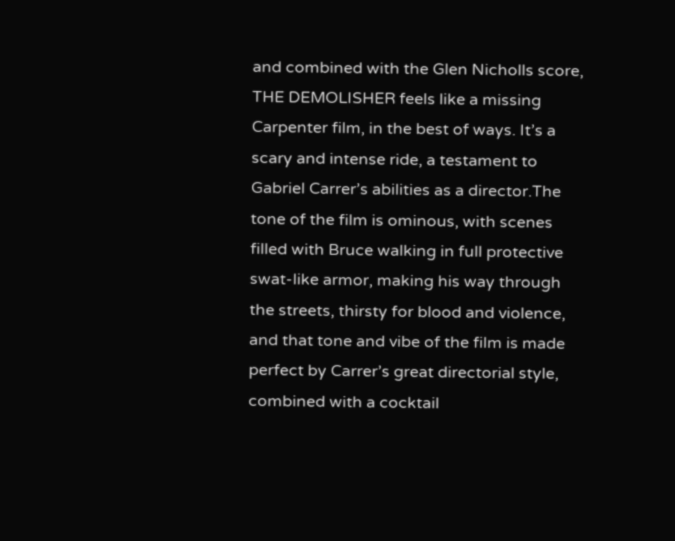and combined with the Glen Nicholls score, THE DEMOLISHER feels like a missing Carpenter film, in the best of ways. It’s a scary and intense ride, a testament to Gabriel Carrer’s abilities as a director.The tone of the film is ominous, with scenes filled with Bruce walking in full protective swat-like armor, making his way through the streets, thirsty for blood and violence, and that tone and vibe of the film is made perfect by Carrer’s great directorial style, combined with a cocktail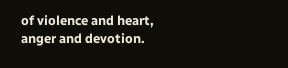of violence and heart, anger and devotion.